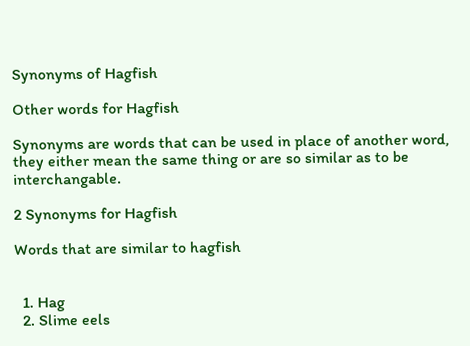Synonyms of Hagfish

Other words for Hagfish

Synonyms are words that can be used in place of another word, they either mean the same thing or are so similar as to be interchangable.

2 Synonyms for Hagfish

Words that are similar to hagfish


  1. Hag
  2. Slime eels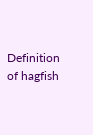Definition of hagfish